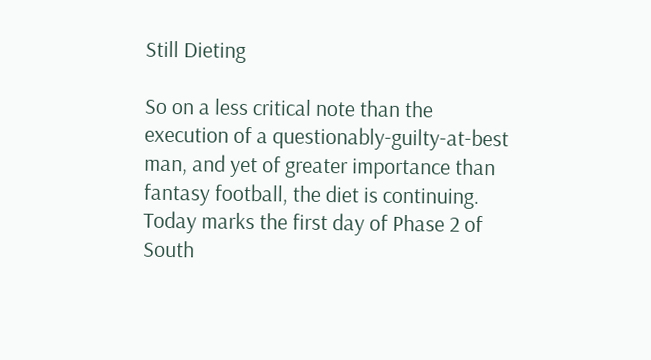Still Dieting

So on a less critical note than the execution of a questionably-guilty-at-best man, and yet of greater importance than fantasy football, the diet is continuing. Today marks the first day of Phase 2 of South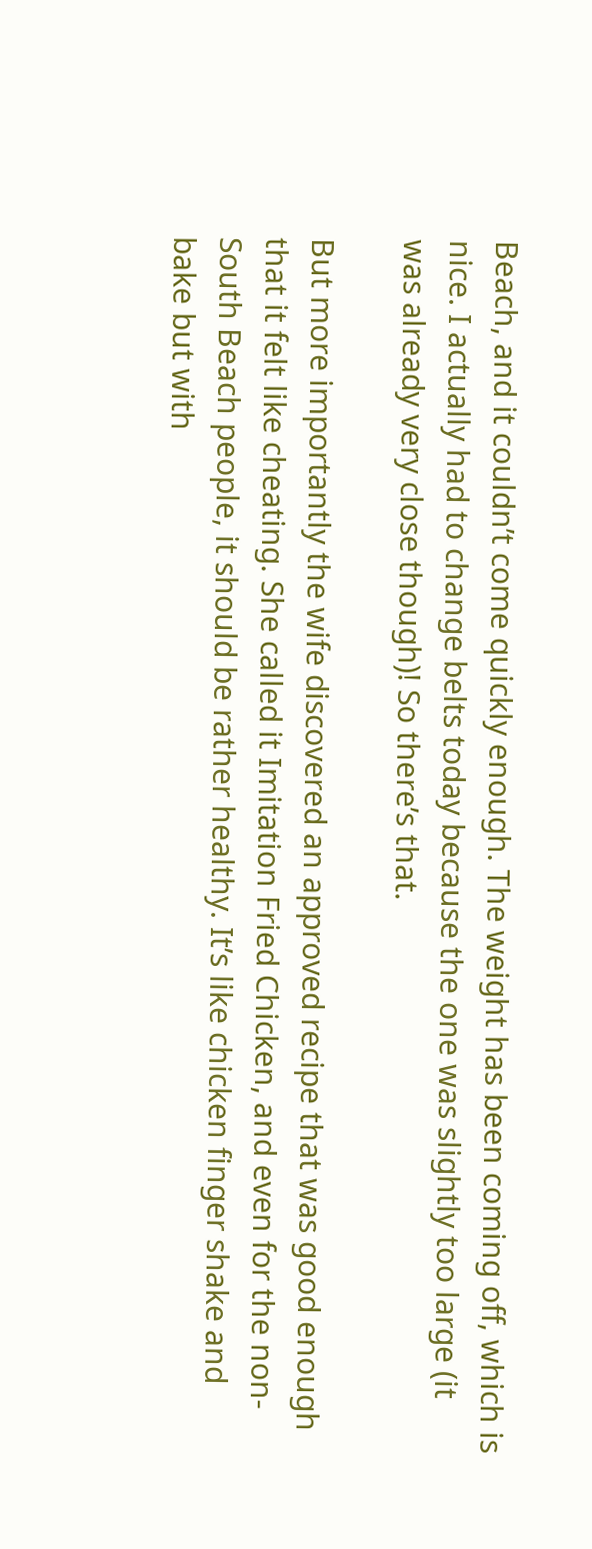Beach, and it couldn’t come quickly enough. The weight has been coming off, which is nice. I actually had to change belts today because the one was slightly too large (it was already very close though)! So there’s that.

But more importantly the wife discovered an approved recipe that was good enough that it felt like cheating. She called it Imitation Fried Chicken, and even for the non-South Beach people, it should be rather healthy. It’s like chicken finger shake and bake but with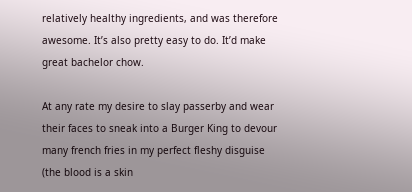relatively healthy ingredients, and was therefore awesome. It’s also pretty easy to do. It’d make great bachelor chow.

At any rate my desire to slay passerby and wear their faces to sneak into a Burger King to devour many french fries in my perfect fleshy disguise (the blood is a skin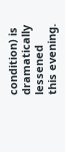condition) is dramatically lessened this evening.